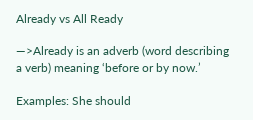Already vs All Ready

—>Already is an adverb (word describing a verb) meaning ‘before or by now.’

Examples: She should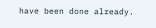have been done already.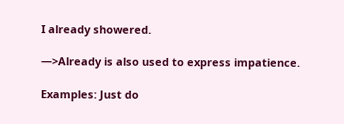I already showered.

—>Already is also used to express impatience.

Examples: Just do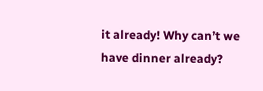it already! Why can’t we have dinner already?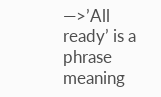—>’All ready’ is a phrase meaning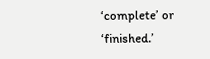‘complete’ or ‘finished.’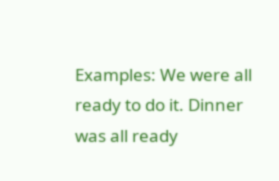Examples: We were all ready to do it. Dinner was all ready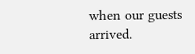when our guests arrived.